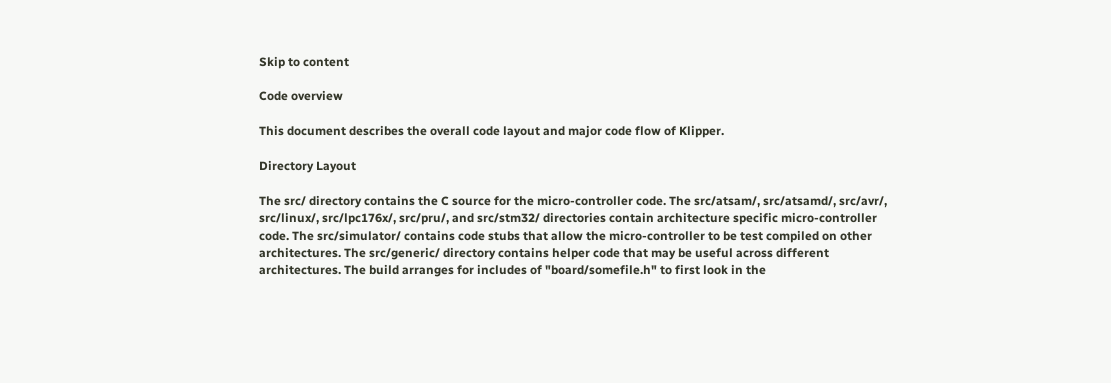Skip to content

Code overview

This document describes the overall code layout and major code flow of Klipper.

Directory Layout

The src/ directory contains the C source for the micro-controller code. The src/atsam/, src/atsamd/, src/avr/, src/linux/, src/lpc176x/, src/pru/, and src/stm32/ directories contain architecture specific micro-controller code. The src/simulator/ contains code stubs that allow the micro-controller to be test compiled on other architectures. The src/generic/ directory contains helper code that may be useful across different architectures. The build arranges for includes of "board/somefile.h" to first look in the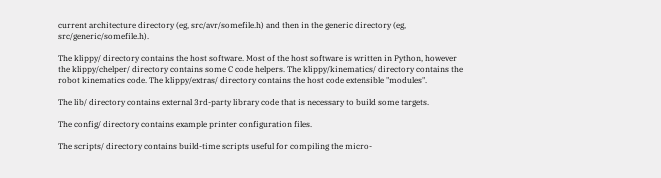current architecture directory (eg, src/avr/somefile.h) and then in the generic directory (eg, src/generic/somefile.h).

The klippy/ directory contains the host software. Most of the host software is written in Python, however the klippy/chelper/ directory contains some C code helpers. The klippy/kinematics/ directory contains the robot kinematics code. The klippy/extras/ directory contains the host code extensible "modules".

The lib/ directory contains external 3rd-party library code that is necessary to build some targets.

The config/ directory contains example printer configuration files.

The scripts/ directory contains build-time scripts useful for compiling the micro-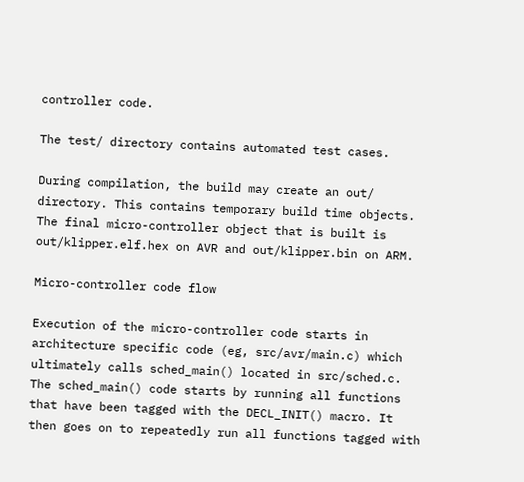controller code.

The test/ directory contains automated test cases.

During compilation, the build may create an out/ directory. This contains temporary build time objects. The final micro-controller object that is built is out/klipper.elf.hex on AVR and out/klipper.bin on ARM.

Micro-controller code flow

Execution of the micro-controller code starts in architecture specific code (eg, src/avr/main.c) which ultimately calls sched_main() located in src/sched.c. The sched_main() code starts by running all functions that have been tagged with the DECL_INIT() macro. It then goes on to repeatedly run all functions tagged with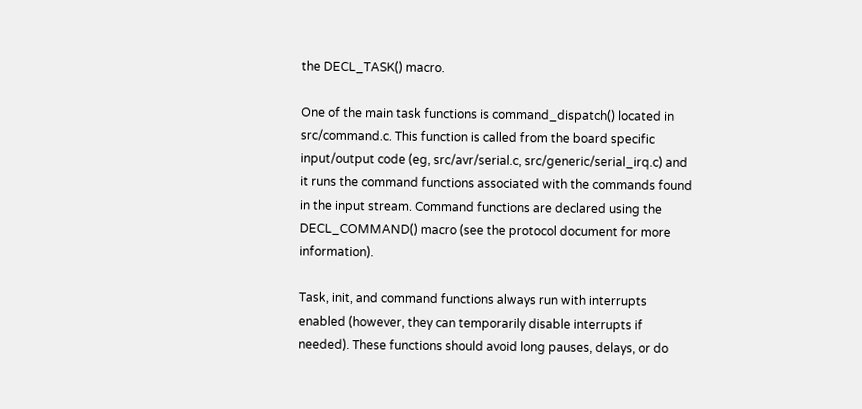the DECL_TASK() macro.

One of the main task functions is command_dispatch() located in src/command.c. This function is called from the board specific input/output code (eg, src/avr/serial.c, src/generic/serial_irq.c) and it runs the command functions associated with the commands found in the input stream. Command functions are declared using the DECL_COMMAND() macro (see the protocol document for more information).

Task, init, and command functions always run with interrupts enabled (however, they can temporarily disable interrupts if needed). These functions should avoid long pauses, delays, or do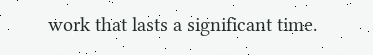work that lasts a significant time.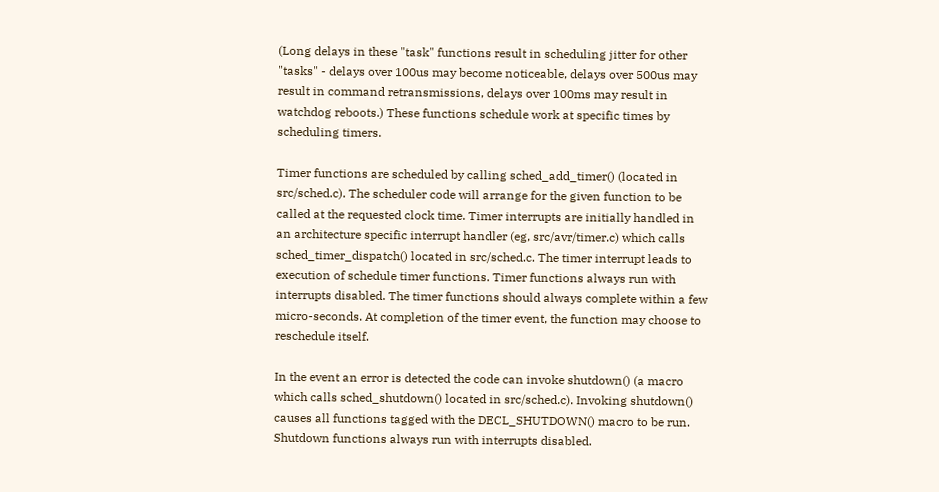(Long delays in these "task" functions result in scheduling jitter for other "tasks" - delays over 100us may become noticeable, delays over 500us may result in command retransmissions, delays over 100ms may result in watchdog reboots.) These functions schedule work at specific times by scheduling timers.

Timer functions are scheduled by calling sched_add_timer() (located in src/sched.c). The scheduler code will arrange for the given function to be called at the requested clock time. Timer interrupts are initially handled in an architecture specific interrupt handler (eg, src/avr/timer.c) which calls sched_timer_dispatch() located in src/sched.c. The timer interrupt leads to execution of schedule timer functions. Timer functions always run with interrupts disabled. The timer functions should always complete within a few micro-seconds. At completion of the timer event, the function may choose to reschedule itself.

In the event an error is detected the code can invoke shutdown() (a macro which calls sched_shutdown() located in src/sched.c). Invoking shutdown() causes all functions tagged with the DECL_SHUTDOWN() macro to be run. Shutdown functions always run with interrupts disabled.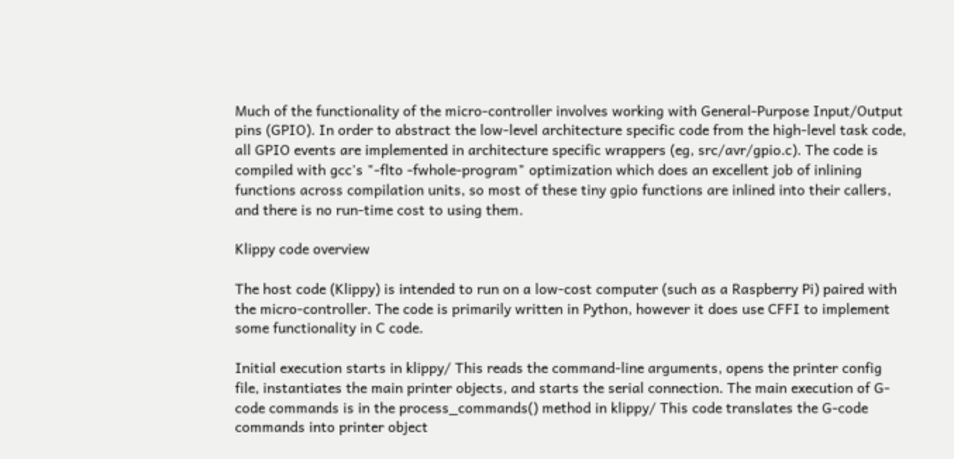Much of the functionality of the micro-controller involves working with General-Purpose Input/Output pins (GPIO). In order to abstract the low-level architecture specific code from the high-level task code, all GPIO events are implemented in architecture specific wrappers (eg, src/avr/gpio.c). The code is compiled with gcc's "-flto -fwhole-program" optimization which does an excellent job of inlining functions across compilation units, so most of these tiny gpio functions are inlined into their callers, and there is no run-time cost to using them.

Klippy code overview

The host code (Klippy) is intended to run on a low-cost computer (such as a Raspberry Pi) paired with the micro-controller. The code is primarily written in Python, however it does use CFFI to implement some functionality in C code.

Initial execution starts in klippy/ This reads the command-line arguments, opens the printer config file, instantiates the main printer objects, and starts the serial connection. The main execution of G-code commands is in the process_commands() method in klippy/ This code translates the G-code commands into printer object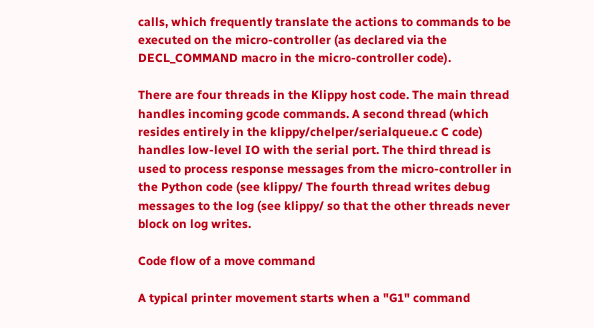calls, which frequently translate the actions to commands to be executed on the micro-controller (as declared via the DECL_COMMAND macro in the micro-controller code).

There are four threads in the Klippy host code. The main thread handles incoming gcode commands. A second thread (which resides entirely in the klippy/chelper/serialqueue.c C code) handles low-level IO with the serial port. The third thread is used to process response messages from the micro-controller in the Python code (see klippy/ The fourth thread writes debug messages to the log (see klippy/ so that the other threads never block on log writes.

Code flow of a move command

A typical printer movement starts when a "G1" command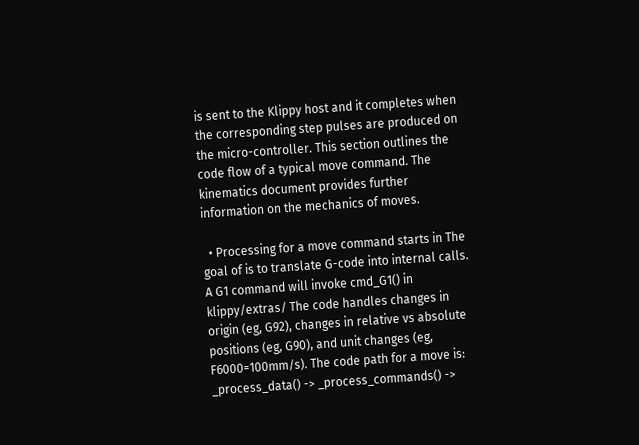is sent to the Klippy host and it completes when the corresponding step pulses are produced on the micro-controller. This section outlines the code flow of a typical move command. The kinematics document provides further information on the mechanics of moves.

  • Processing for a move command starts in The goal of is to translate G-code into internal calls. A G1 command will invoke cmd_G1() in klippy/extras/ The code handles changes in origin (eg, G92), changes in relative vs absolute positions (eg, G90), and unit changes (eg, F6000=100mm/s). The code path for a move is: _process_data() -> _process_commands() ->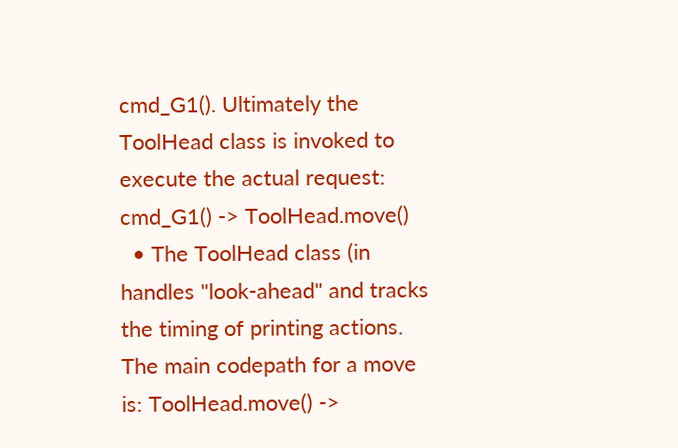cmd_G1(). Ultimately the ToolHead class is invoked to execute the actual request: cmd_G1() -> ToolHead.move()
  • The ToolHead class (in handles "look-ahead" and tracks the timing of printing actions. The main codepath for a move is: ToolHead.move() ->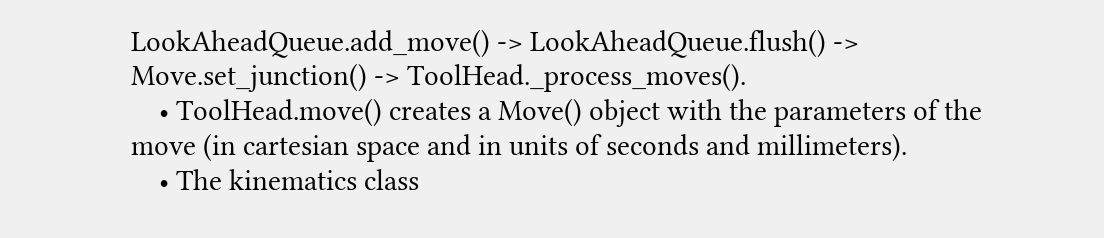LookAheadQueue.add_move() -> LookAheadQueue.flush() -> Move.set_junction() -> ToolHead._process_moves().
    • ToolHead.move() creates a Move() object with the parameters of the move (in cartesian space and in units of seconds and millimeters).
    • The kinematics class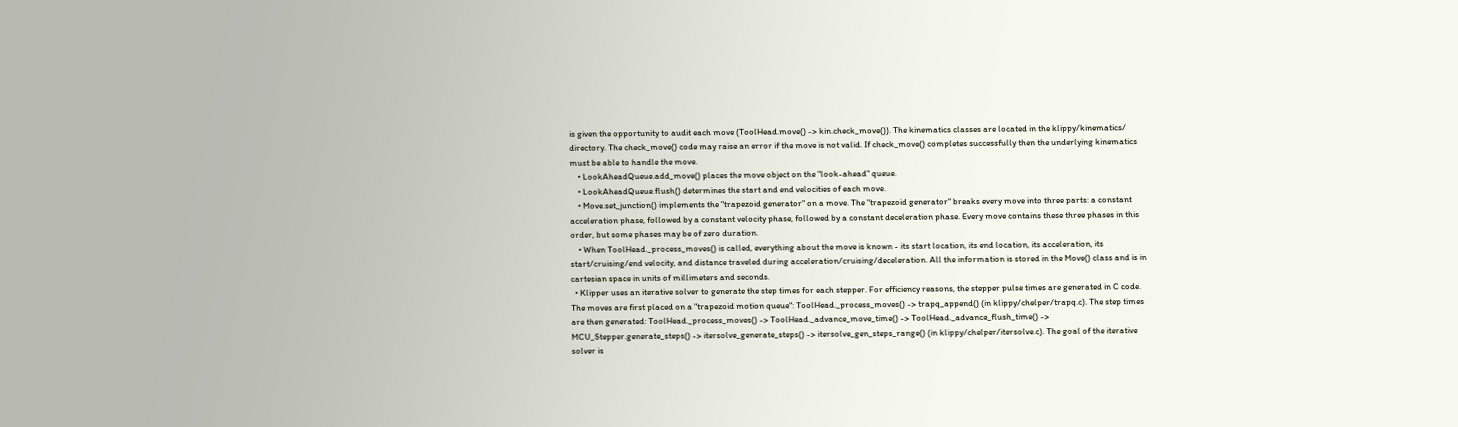is given the opportunity to audit each move (ToolHead.move() -> kin.check_move()). The kinematics classes are located in the klippy/kinematics/ directory. The check_move() code may raise an error if the move is not valid. If check_move() completes successfully then the underlying kinematics must be able to handle the move.
    • LookAheadQueue.add_move() places the move object on the "look-ahead" queue.
    • LookAheadQueue.flush() determines the start and end velocities of each move.
    • Move.set_junction() implements the "trapezoid generator" on a move. The "trapezoid generator" breaks every move into three parts: a constant acceleration phase, followed by a constant velocity phase, followed by a constant deceleration phase. Every move contains these three phases in this order, but some phases may be of zero duration.
    • When ToolHead._process_moves() is called, everything about the move is known - its start location, its end location, its acceleration, its start/cruising/end velocity, and distance traveled during acceleration/cruising/deceleration. All the information is stored in the Move() class and is in cartesian space in units of millimeters and seconds.
  • Klipper uses an iterative solver to generate the step times for each stepper. For efficiency reasons, the stepper pulse times are generated in C code. The moves are first placed on a "trapezoid motion queue": ToolHead._process_moves() -> trapq_append() (in klippy/chelper/trapq.c). The step times are then generated: ToolHead._process_moves() -> ToolHead._advance_move_time() -> ToolHead._advance_flush_time() -> MCU_Stepper.generate_steps() -> itersolve_generate_steps() -> itersolve_gen_steps_range() (in klippy/chelper/itersolve.c). The goal of the iterative solver is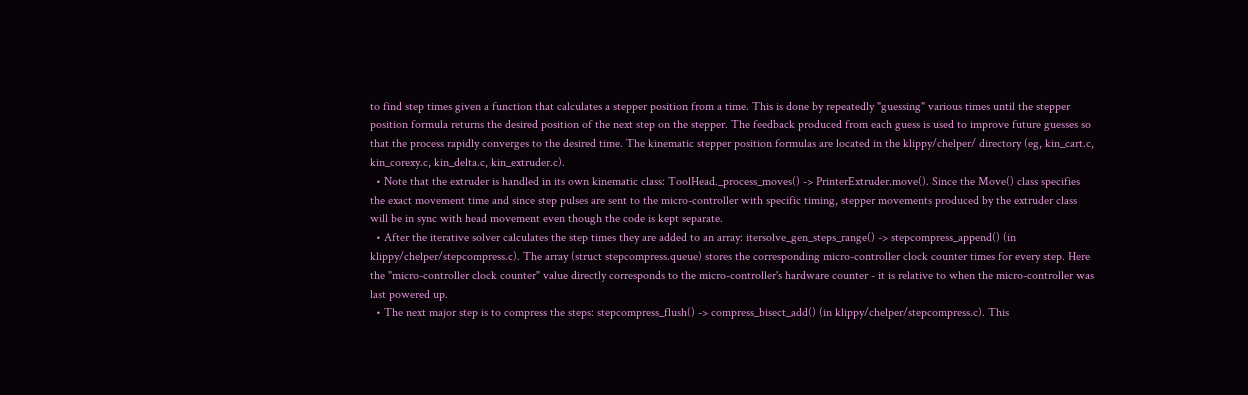to find step times given a function that calculates a stepper position from a time. This is done by repeatedly "guessing" various times until the stepper position formula returns the desired position of the next step on the stepper. The feedback produced from each guess is used to improve future guesses so that the process rapidly converges to the desired time. The kinematic stepper position formulas are located in the klippy/chelper/ directory (eg, kin_cart.c, kin_corexy.c, kin_delta.c, kin_extruder.c).
  • Note that the extruder is handled in its own kinematic class: ToolHead._process_moves() -> PrinterExtruder.move(). Since the Move() class specifies the exact movement time and since step pulses are sent to the micro-controller with specific timing, stepper movements produced by the extruder class will be in sync with head movement even though the code is kept separate.
  • After the iterative solver calculates the step times they are added to an array: itersolve_gen_steps_range() -> stepcompress_append() (in klippy/chelper/stepcompress.c). The array (struct stepcompress.queue) stores the corresponding micro-controller clock counter times for every step. Here the "micro-controller clock counter" value directly corresponds to the micro-controller's hardware counter - it is relative to when the micro-controller was last powered up.
  • The next major step is to compress the steps: stepcompress_flush() -> compress_bisect_add() (in klippy/chelper/stepcompress.c). This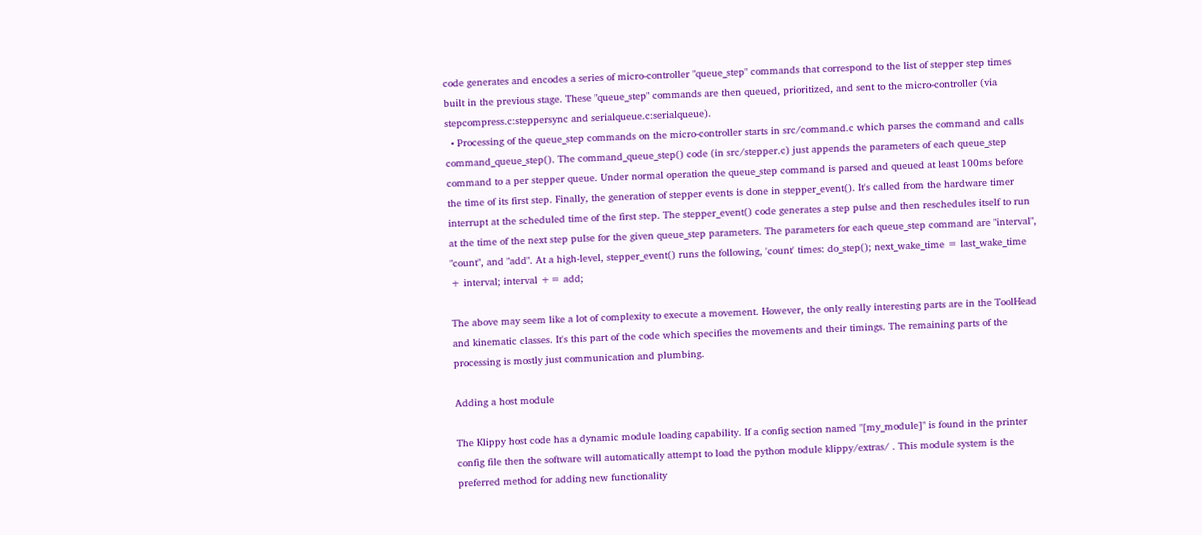code generates and encodes a series of micro-controller "queue_step" commands that correspond to the list of stepper step times built in the previous stage. These "queue_step" commands are then queued, prioritized, and sent to the micro-controller (via stepcompress.c:steppersync and serialqueue.c:serialqueue).
  • Processing of the queue_step commands on the micro-controller starts in src/command.c which parses the command and calls command_queue_step(). The command_queue_step() code (in src/stepper.c) just appends the parameters of each queue_step command to a per stepper queue. Under normal operation the queue_step command is parsed and queued at least 100ms before the time of its first step. Finally, the generation of stepper events is done in stepper_event(). It's called from the hardware timer interrupt at the scheduled time of the first step. The stepper_event() code generates a step pulse and then reschedules itself to run at the time of the next step pulse for the given queue_step parameters. The parameters for each queue_step command are "interval", "count", and "add". At a high-level, stepper_event() runs the following, 'count' times: do_step(); next_wake_time = last_wake_time + interval; interval += add;

The above may seem like a lot of complexity to execute a movement. However, the only really interesting parts are in the ToolHead and kinematic classes. It's this part of the code which specifies the movements and their timings. The remaining parts of the processing is mostly just communication and plumbing.

Adding a host module

The Klippy host code has a dynamic module loading capability. If a config section named "[my_module]" is found in the printer config file then the software will automatically attempt to load the python module klippy/extras/ . This module system is the preferred method for adding new functionality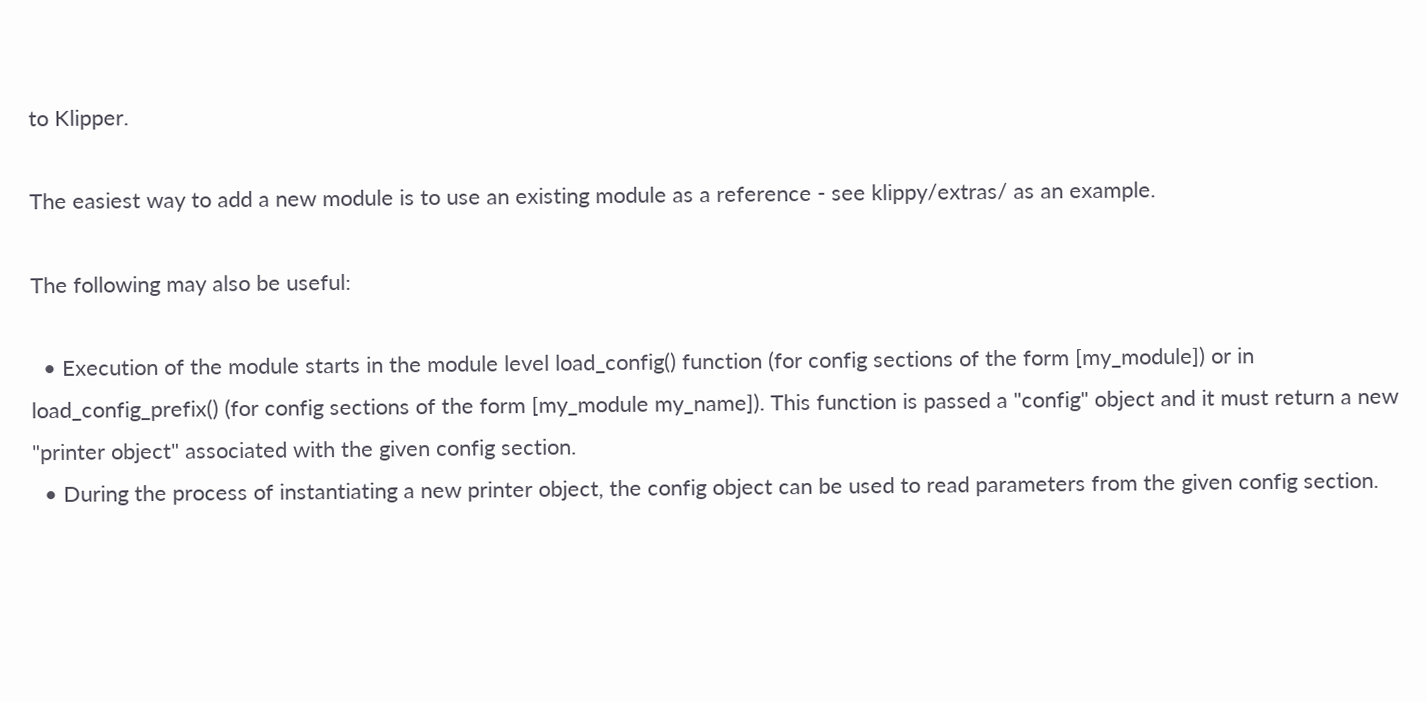to Klipper.

The easiest way to add a new module is to use an existing module as a reference - see klippy/extras/ as an example.

The following may also be useful:

  • Execution of the module starts in the module level load_config() function (for config sections of the form [my_module]) or in load_config_prefix() (for config sections of the form [my_module my_name]). This function is passed a "config" object and it must return a new "printer object" associated with the given config section.
  • During the process of instantiating a new printer object, the config object can be used to read parameters from the given config section.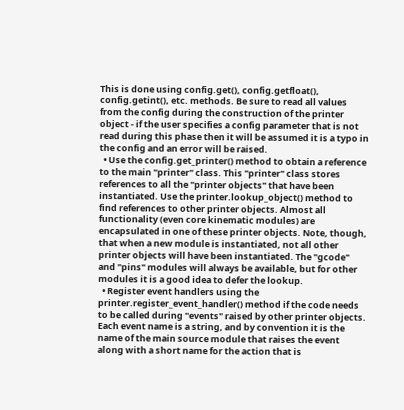This is done using config.get(), config.getfloat(), config.getint(), etc. methods. Be sure to read all values from the config during the construction of the printer object - if the user specifies a config parameter that is not read during this phase then it will be assumed it is a typo in the config and an error will be raised.
  • Use the config.get_printer() method to obtain a reference to the main "printer" class. This "printer" class stores references to all the "printer objects" that have been instantiated. Use the printer.lookup_object() method to find references to other printer objects. Almost all functionality (even core kinematic modules) are encapsulated in one of these printer objects. Note, though, that when a new module is instantiated, not all other printer objects will have been instantiated. The "gcode" and "pins" modules will always be available, but for other modules it is a good idea to defer the lookup.
  • Register event handlers using the printer.register_event_handler() method if the code needs to be called during "events" raised by other printer objects. Each event name is a string, and by convention it is the name of the main source module that raises the event along with a short name for the action that is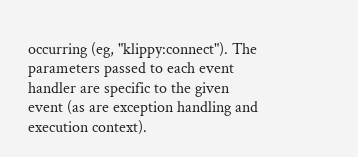occurring (eg, "klippy:connect"). The parameters passed to each event handler are specific to the given event (as are exception handling and execution context).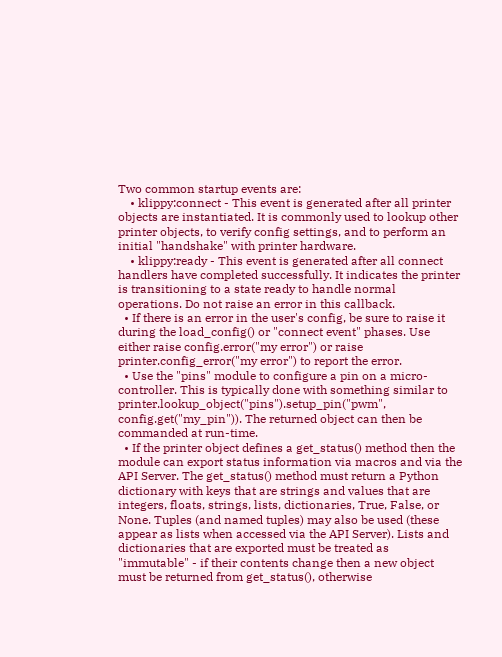Two common startup events are:
    • klippy:connect - This event is generated after all printer objects are instantiated. It is commonly used to lookup other printer objects, to verify config settings, and to perform an initial "handshake" with printer hardware.
    • klippy:ready - This event is generated after all connect handlers have completed successfully. It indicates the printer is transitioning to a state ready to handle normal operations. Do not raise an error in this callback.
  • If there is an error in the user's config, be sure to raise it during the load_config() or "connect event" phases. Use either raise config.error("my error") or raise printer.config_error("my error") to report the error.
  • Use the "pins" module to configure a pin on a micro-controller. This is typically done with something similar to printer.lookup_object("pins").setup_pin("pwm", config.get("my_pin")). The returned object can then be commanded at run-time.
  • If the printer object defines a get_status() method then the module can export status information via macros and via the API Server. The get_status() method must return a Python dictionary with keys that are strings and values that are integers, floats, strings, lists, dictionaries, True, False, or None. Tuples (and named tuples) may also be used (these appear as lists when accessed via the API Server). Lists and dictionaries that are exported must be treated as "immutable" - if their contents change then a new object must be returned from get_status(), otherwise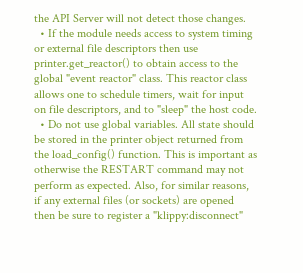the API Server will not detect those changes.
  • If the module needs access to system timing or external file descriptors then use printer.get_reactor() to obtain access to the global "event reactor" class. This reactor class allows one to schedule timers, wait for input on file descriptors, and to "sleep" the host code.
  • Do not use global variables. All state should be stored in the printer object returned from the load_config() function. This is important as otherwise the RESTART command may not perform as expected. Also, for similar reasons, if any external files (or sockets) are opened then be sure to register a "klippy:disconnect"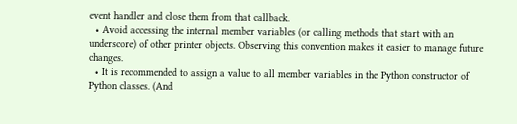event handler and close them from that callback.
  • Avoid accessing the internal member variables (or calling methods that start with an underscore) of other printer objects. Observing this convention makes it easier to manage future changes.
  • It is recommended to assign a value to all member variables in the Python constructor of Python classes. (And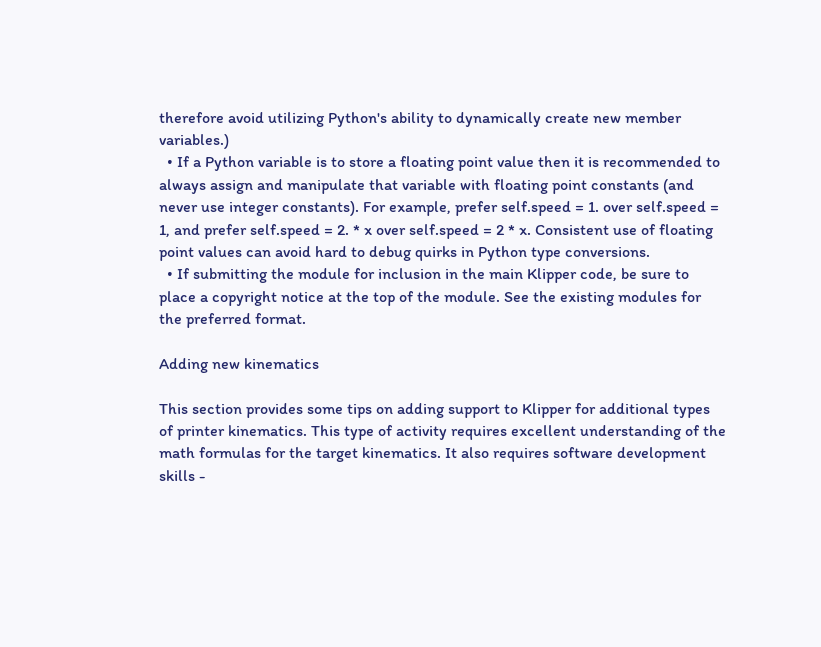therefore avoid utilizing Python's ability to dynamically create new member variables.)
  • If a Python variable is to store a floating point value then it is recommended to always assign and manipulate that variable with floating point constants (and never use integer constants). For example, prefer self.speed = 1. over self.speed = 1, and prefer self.speed = 2. * x over self.speed = 2 * x. Consistent use of floating point values can avoid hard to debug quirks in Python type conversions.
  • If submitting the module for inclusion in the main Klipper code, be sure to place a copyright notice at the top of the module. See the existing modules for the preferred format.

Adding new kinematics

This section provides some tips on adding support to Klipper for additional types of printer kinematics. This type of activity requires excellent understanding of the math formulas for the target kinematics. It also requires software development skills -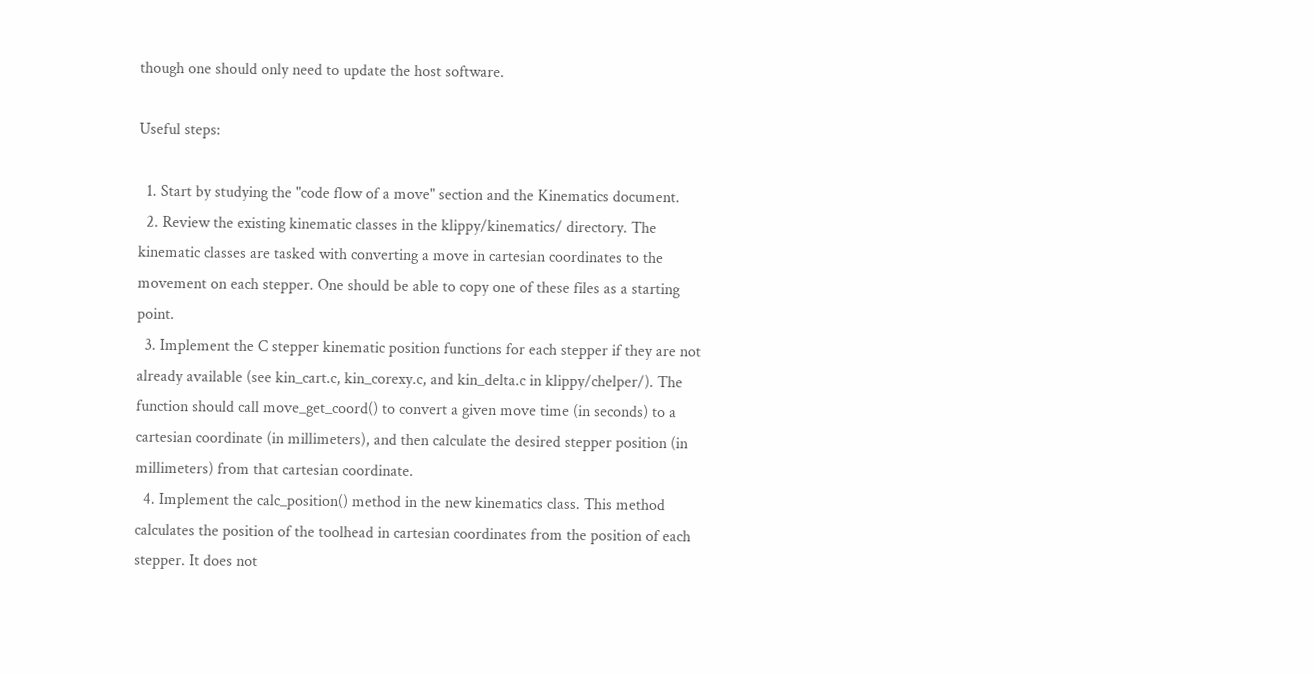though one should only need to update the host software.

Useful steps:

  1. Start by studying the "code flow of a move" section and the Kinematics document.
  2. Review the existing kinematic classes in the klippy/kinematics/ directory. The kinematic classes are tasked with converting a move in cartesian coordinates to the movement on each stepper. One should be able to copy one of these files as a starting point.
  3. Implement the C stepper kinematic position functions for each stepper if they are not already available (see kin_cart.c, kin_corexy.c, and kin_delta.c in klippy/chelper/). The function should call move_get_coord() to convert a given move time (in seconds) to a cartesian coordinate (in millimeters), and then calculate the desired stepper position (in millimeters) from that cartesian coordinate.
  4. Implement the calc_position() method in the new kinematics class. This method calculates the position of the toolhead in cartesian coordinates from the position of each stepper. It does not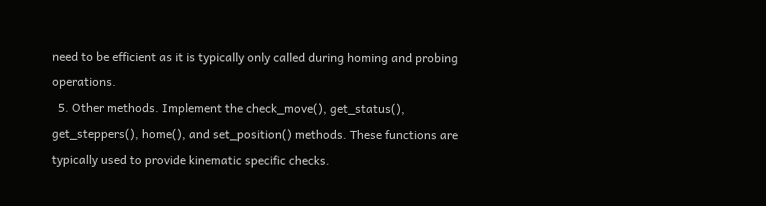need to be efficient as it is typically only called during homing and probing operations.
  5. Other methods. Implement the check_move(), get_status(), get_steppers(), home(), and set_position() methods. These functions are typically used to provide kinematic specific checks.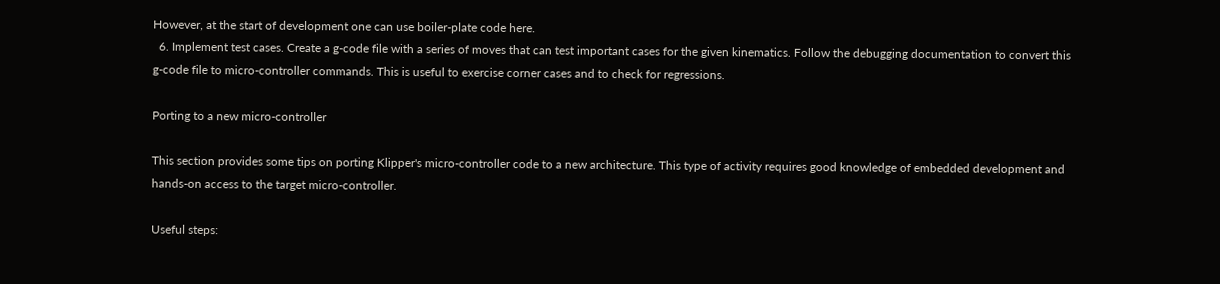However, at the start of development one can use boiler-plate code here.
  6. Implement test cases. Create a g-code file with a series of moves that can test important cases for the given kinematics. Follow the debugging documentation to convert this g-code file to micro-controller commands. This is useful to exercise corner cases and to check for regressions.

Porting to a new micro-controller

This section provides some tips on porting Klipper's micro-controller code to a new architecture. This type of activity requires good knowledge of embedded development and hands-on access to the target micro-controller.

Useful steps: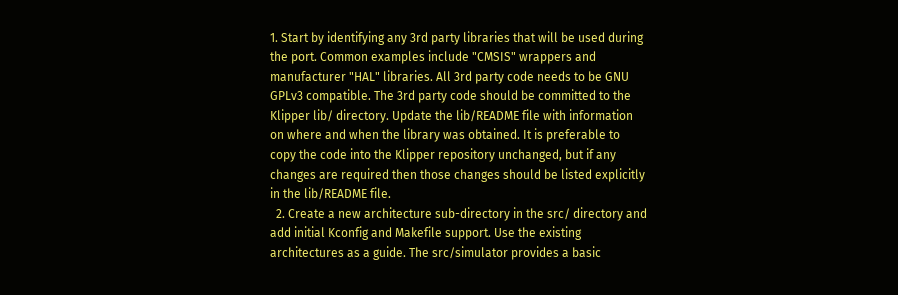1. Start by identifying any 3rd party libraries that will be used during the port. Common examples include "CMSIS" wrappers and manufacturer "HAL" libraries. All 3rd party code needs to be GNU GPLv3 compatible. The 3rd party code should be committed to the Klipper lib/ directory. Update the lib/README file with information on where and when the library was obtained. It is preferable to copy the code into the Klipper repository unchanged, but if any changes are required then those changes should be listed explicitly in the lib/README file.
  2. Create a new architecture sub-directory in the src/ directory and add initial Kconfig and Makefile support. Use the existing architectures as a guide. The src/simulator provides a basic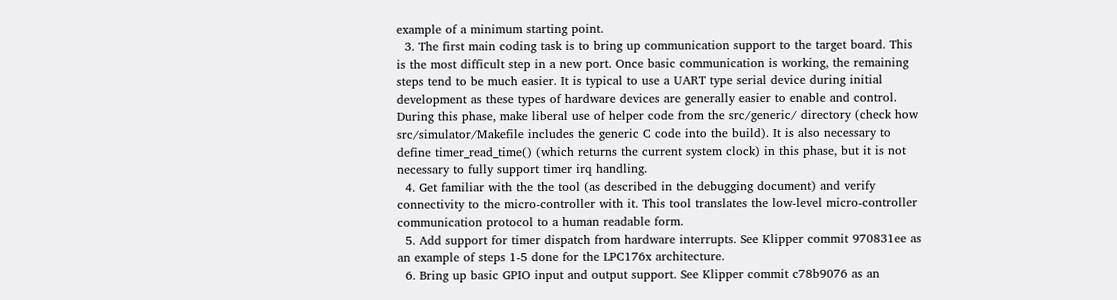example of a minimum starting point.
  3. The first main coding task is to bring up communication support to the target board. This is the most difficult step in a new port. Once basic communication is working, the remaining steps tend to be much easier. It is typical to use a UART type serial device during initial development as these types of hardware devices are generally easier to enable and control. During this phase, make liberal use of helper code from the src/generic/ directory (check how src/simulator/Makefile includes the generic C code into the build). It is also necessary to define timer_read_time() (which returns the current system clock) in this phase, but it is not necessary to fully support timer irq handling.
  4. Get familiar with the the tool (as described in the debugging document) and verify connectivity to the micro-controller with it. This tool translates the low-level micro-controller communication protocol to a human readable form.
  5. Add support for timer dispatch from hardware interrupts. See Klipper commit 970831ee as an example of steps 1-5 done for the LPC176x architecture.
  6. Bring up basic GPIO input and output support. See Klipper commit c78b9076 as an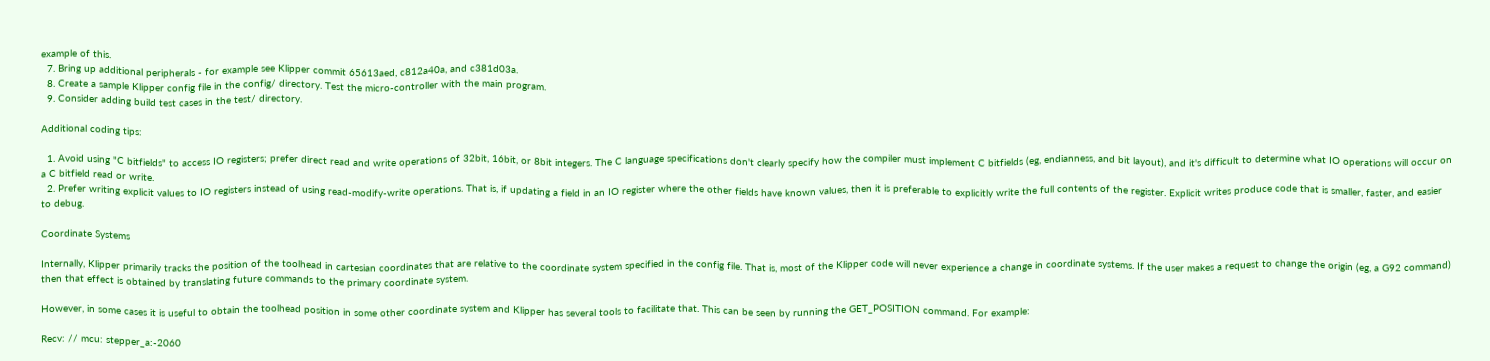example of this.
  7. Bring up additional peripherals - for example see Klipper commit 65613aed, c812a40a, and c381d03a.
  8. Create a sample Klipper config file in the config/ directory. Test the micro-controller with the main program.
  9. Consider adding build test cases in the test/ directory.

Additional coding tips:

  1. Avoid using "C bitfields" to access IO registers; prefer direct read and write operations of 32bit, 16bit, or 8bit integers. The C language specifications don't clearly specify how the compiler must implement C bitfields (eg, endianness, and bit layout), and it's difficult to determine what IO operations will occur on a C bitfield read or write.
  2. Prefer writing explicit values to IO registers instead of using read-modify-write operations. That is, if updating a field in an IO register where the other fields have known values, then it is preferable to explicitly write the full contents of the register. Explicit writes produce code that is smaller, faster, and easier to debug.

Coordinate Systems

Internally, Klipper primarily tracks the position of the toolhead in cartesian coordinates that are relative to the coordinate system specified in the config file. That is, most of the Klipper code will never experience a change in coordinate systems. If the user makes a request to change the origin (eg, a G92 command) then that effect is obtained by translating future commands to the primary coordinate system.

However, in some cases it is useful to obtain the toolhead position in some other coordinate system and Klipper has several tools to facilitate that. This can be seen by running the GET_POSITION command. For example:

Recv: // mcu: stepper_a:-2060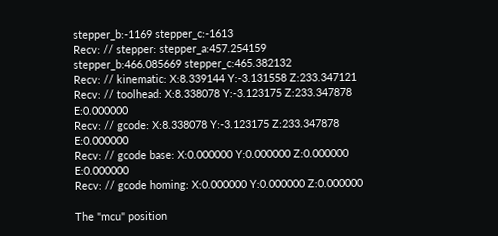stepper_b:-1169 stepper_c:-1613
Recv: // stepper: stepper_a:457.254159 stepper_b:466.085669 stepper_c:465.382132
Recv: // kinematic: X:8.339144 Y:-3.131558 Z:233.347121
Recv: // toolhead: X:8.338078 Y:-3.123175 Z:233.347878 E:0.000000
Recv: // gcode: X:8.338078 Y:-3.123175 Z:233.347878 E:0.000000
Recv: // gcode base: X:0.000000 Y:0.000000 Z:0.000000 E:0.000000
Recv: // gcode homing: X:0.000000 Y:0.000000 Z:0.000000

The "mcu" position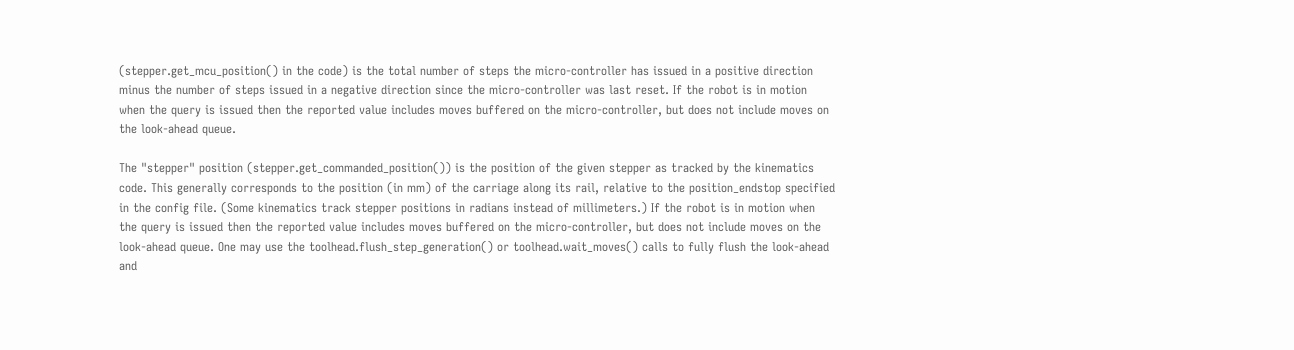(stepper.get_mcu_position() in the code) is the total number of steps the micro-controller has issued in a positive direction minus the number of steps issued in a negative direction since the micro-controller was last reset. If the robot is in motion when the query is issued then the reported value includes moves buffered on the micro-controller, but does not include moves on the look-ahead queue.

The "stepper" position (stepper.get_commanded_position()) is the position of the given stepper as tracked by the kinematics code. This generally corresponds to the position (in mm) of the carriage along its rail, relative to the position_endstop specified in the config file. (Some kinematics track stepper positions in radians instead of millimeters.) If the robot is in motion when the query is issued then the reported value includes moves buffered on the micro-controller, but does not include moves on the look-ahead queue. One may use the toolhead.flush_step_generation() or toolhead.wait_moves() calls to fully flush the look-ahead and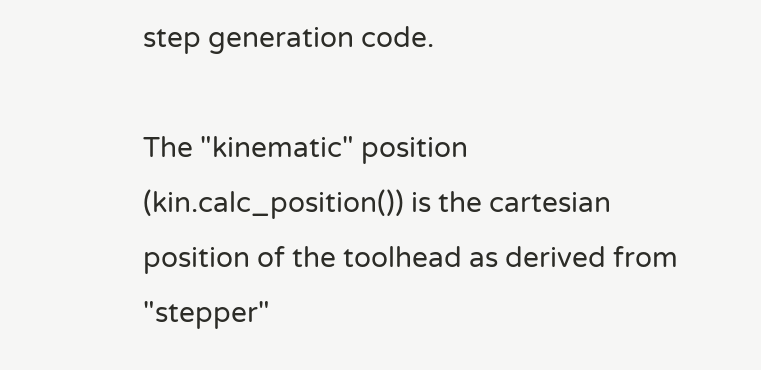step generation code.

The "kinematic" position (kin.calc_position()) is the cartesian position of the toolhead as derived from "stepper"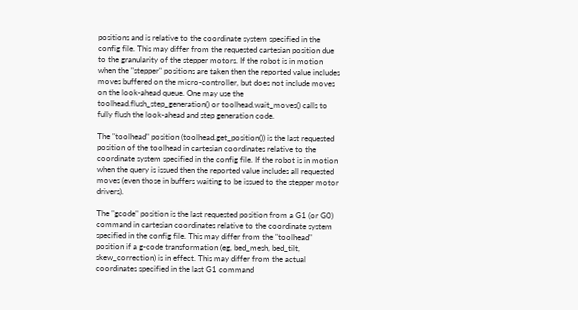positions and is relative to the coordinate system specified in the config file. This may differ from the requested cartesian position due to the granularity of the stepper motors. If the robot is in motion when the "stepper" positions are taken then the reported value includes moves buffered on the micro-controller, but does not include moves on the look-ahead queue. One may use the toolhead.flush_step_generation() or toolhead.wait_moves() calls to fully flush the look-ahead and step generation code.

The "toolhead" position (toolhead.get_position()) is the last requested position of the toolhead in cartesian coordinates relative to the coordinate system specified in the config file. If the robot is in motion when the query is issued then the reported value includes all requested moves (even those in buffers waiting to be issued to the stepper motor drivers).

The "gcode" position is the last requested position from a G1 (or G0) command in cartesian coordinates relative to the coordinate system specified in the config file. This may differ from the "toolhead" position if a g-code transformation (eg, bed_mesh, bed_tilt, skew_correction) is in effect. This may differ from the actual coordinates specified in the last G1 command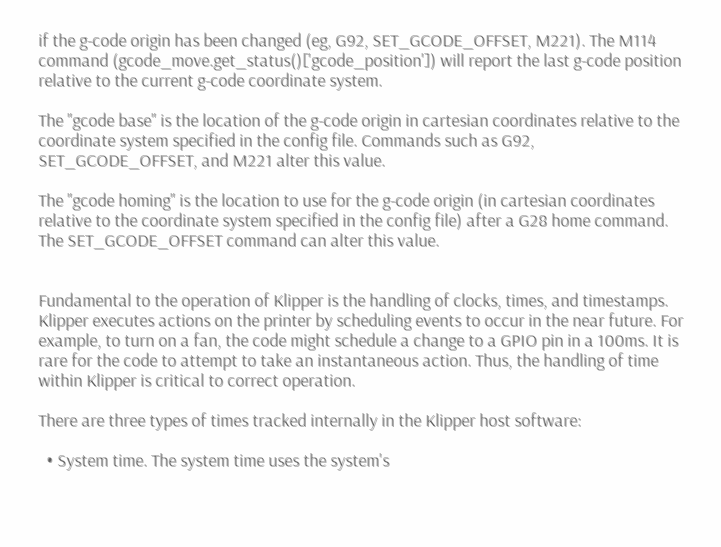if the g-code origin has been changed (eg, G92, SET_GCODE_OFFSET, M221). The M114 command (gcode_move.get_status()['gcode_position']) will report the last g-code position relative to the current g-code coordinate system.

The "gcode base" is the location of the g-code origin in cartesian coordinates relative to the coordinate system specified in the config file. Commands such as G92, SET_GCODE_OFFSET, and M221 alter this value.

The "gcode homing" is the location to use for the g-code origin (in cartesian coordinates relative to the coordinate system specified in the config file) after a G28 home command. The SET_GCODE_OFFSET command can alter this value.


Fundamental to the operation of Klipper is the handling of clocks, times, and timestamps. Klipper executes actions on the printer by scheduling events to occur in the near future. For example, to turn on a fan, the code might schedule a change to a GPIO pin in a 100ms. It is rare for the code to attempt to take an instantaneous action. Thus, the handling of time within Klipper is critical to correct operation.

There are three types of times tracked internally in the Klipper host software:

  • System time. The system time uses the system's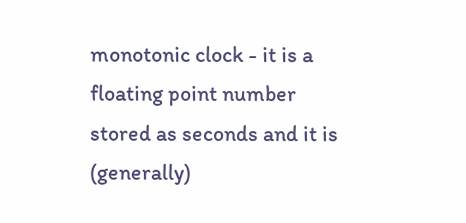monotonic clock - it is a floating point number stored as seconds and it is (generally)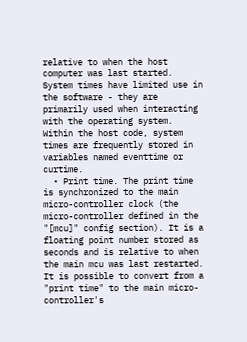relative to when the host computer was last started. System times have limited use in the software - they are primarily used when interacting with the operating system. Within the host code, system times are frequently stored in variables named eventtime or curtime.
  • Print time. The print time is synchronized to the main micro-controller clock (the micro-controller defined in the "[mcu]" config section). It is a floating point number stored as seconds and is relative to when the main mcu was last restarted. It is possible to convert from a "print time" to the main micro-controller's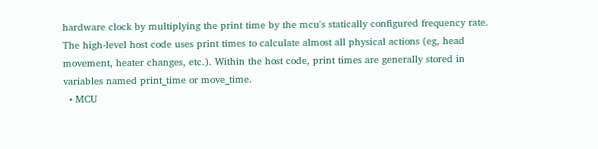hardware clock by multiplying the print time by the mcu's statically configured frequency rate. The high-level host code uses print times to calculate almost all physical actions (eg, head movement, heater changes, etc.). Within the host code, print times are generally stored in variables named print_time or move_time.
  • MCU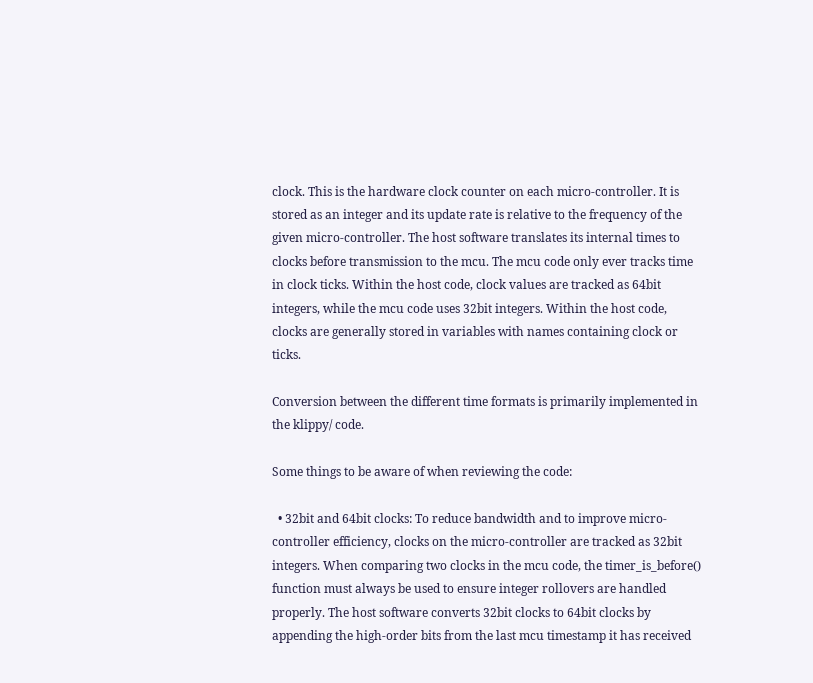clock. This is the hardware clock counter on each micro-controller. It is stored as an integer and its update rate is relative to the frequency of the given micro-controller. The host software translates its internal times to clocks before transmission to the mcu. The mcu code only ever tracks time in clock ticks. Within the host code, clock values are tracked as 64bit integers, while the mcu code uses 32bit integers. Within the host code, clocks are generally stored in variables with names containing clock or ticks.

Conversion between the different time formats is primarily implemented in the klippy/ code.

Some things to be aware of when reviewing the code:

  • 32bit and 64bit clocks: To reduce bandwidth and to improve micro-controller efficiency, clocks on the micro-controller are tracked as 32bit integers. When comparing two clocks in the mcu code, the timer_is_before() function must always be used to ensure integer rollovers are handled properly. The host software converts 32bit clocks to 64bit clocks by appending the high-order bits from the last mcu timestamp it has received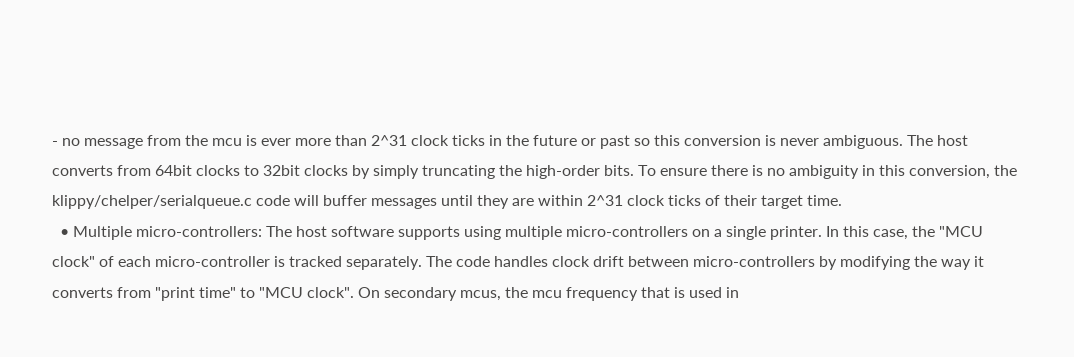- no message from the mcu is ever more than 2^31 clock ticks in the future or past so this conversion is never ambiguous. The host converts from 64bit clocks to 32bit clocks by simply truncating the high-order bits. To ensure there is no ambiguity in this conversion, the klippy/chelper/serialqueue.c code will buffer messages until they are within 2^31 clock ticks of their target time.
  • Multiple micro-controllers: The host software supports using multiple micro-controllers on a single printer. In this case, the "MCU clock" of each micro-controller is tracked separately. The code handles clock drift between micro-controllers by modifying the way it converts from "print time" to "MCU clock". On secondary mcus, the mcu frequency that is used in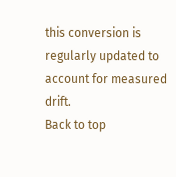this conversion is regularly updated to account for measured drift.
Back to top